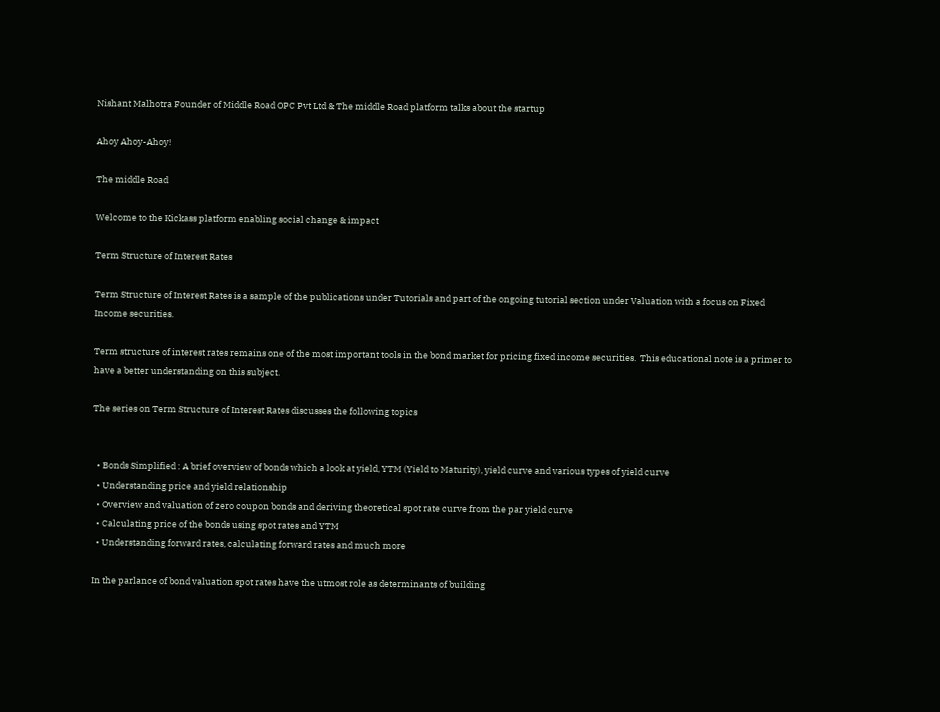Nishant Malhotra Founder of Middle Road OPC Pvt Ltd & The middle Road platform talks about the startup

Ahoy Ahoy-Ahoy!

The middle Road

Welcome to the Kickass platform enabling social change & impact

Term Structure of Interest Rates

Term Structure of Interest Rates is a sample of the publications under Tutorials and part of the ongoing tutorial section under Valuation with a focus on Fixed Income securities.

Term structure of interest rates remains one of the most important tools in the bond market for pricing fixed income securities.  This educational note is a primer to have a better understanding on this subject.

The series on Term Structure of Interest Rates discusses the following topics


  • Bonds Simplified : A brief overview of bonds which a look at yield, YTM (Yield to Maturity), yield curve and various types of yield curve
  • Understanding price and yield relationship
  • Overview and valuation of zero coupon bonds and deriving theoretical spot rate curve from the par yield curve
  • Calculating price of the bonds using spot rates and YTM
  • Understanding forward rates, calculating forward rates and much more

In the parlance of bond valuation spot rates have the utmost role as determinants of building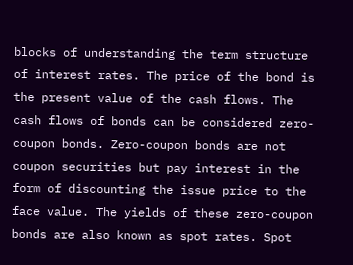blocks of understanding the term structure of interest rates. The price of the bond is the present value of the cash flows. The cash flows of bonds can be considered zero-coupon bonds. Zero-coupon bonds are not coupon securities but pay interest in the form of discounting the issue price to the face value. The yields of these zero-coupon bonds are also known as spot rates. Spot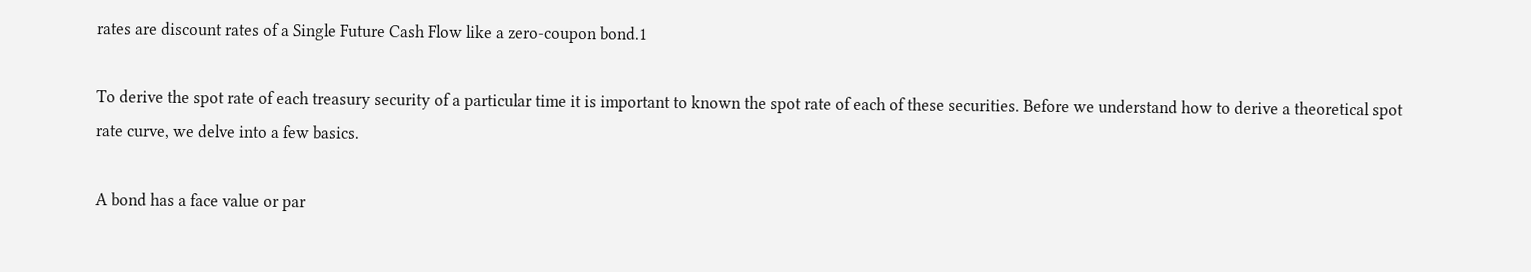rates are discount rates of a Single Future Cash Flow like a zero-coupon bond.1

To derive the spot rate of each treasury security of a particular time it is important to known the spot rate of each of these securities. Before we understand how to derive a theoretical spot rate curve, we delve into a few basics.

A bond has a face value or par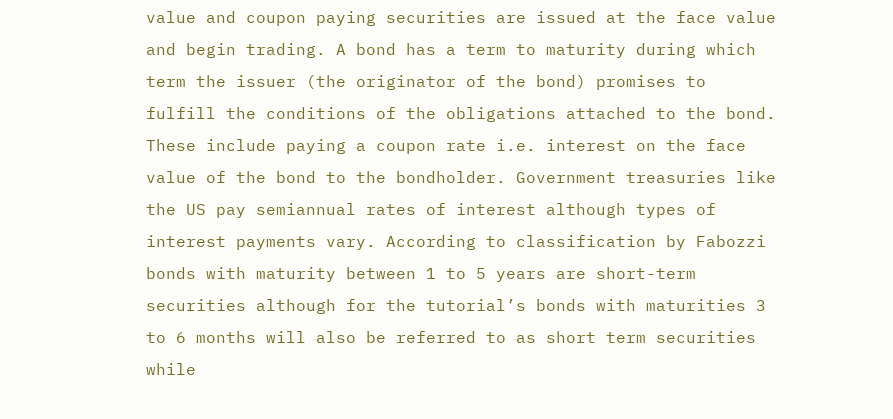value and coupon paying securities are issued at the face value and begin trading. A bond has a term to maturity during which term the issuer (the originator of the bond) promises to fulfill the conditions of the obligations attached to the bond. These include paying a coupon rate i.e. interest on the face value of the bond to the bondholder. Government treasuries like the US pay semiannual rates of interest although types of interest payments vary. According to classification by Fabozzi bonds with maturity between 1 to 5 years are short-term securities although for the tutorial’s bonds with maturities 3 to 6 months will also be referred to as short term securities while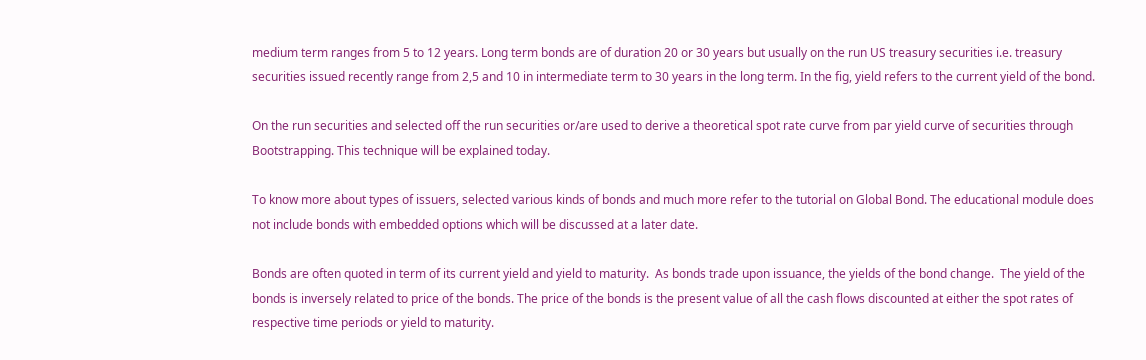medium term ranges from 5 to 12 years. Long term bonds are of duration 20 or 30 years but usually on the run US treasury securities i.e. treasury securities issued recently range from 2,5 and 10 in intermediate term to 30 years in the long term. In the fig, yield refers to the current yield of the bond.

On the run securities and selected off the run securities or/are used to derive a theoretical spot rate curve from par yield curve of securities through Bootstrapping. This technique will be explained today.

To know more about types of issuers, selected various kinds of bonds and much more refer to the tutorial on Global Bond. The educational module does not include bonds with embedded options which will be discussed at a later date.

Bonds are often quoted in term of its current yield and yield to maturity.  As bonds trade upon issuance, the yields of the bond change.  The yield of the bonds is inversely related to price of the bonds. The price of the bonds is the present value of all the cash flows discounted at either the spot rates of respective time periods or yield to maturity.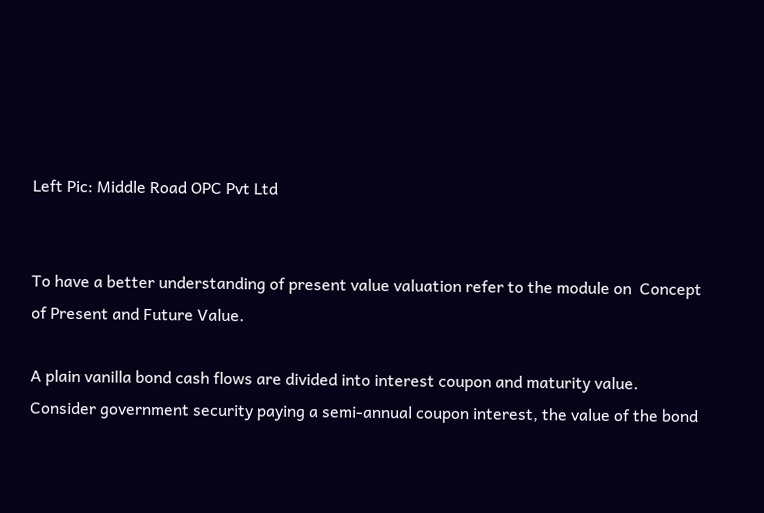Left Pic: Middle Road OPC Pvt Ltd


To have a better understanding of present value valuation refer to the module on  Concept of Present and Future Value.

A plain vanilla bond cash flows are divided into interest coupon and maturity value. Consider government security paying a semi-annual coupon interest, the value of the bond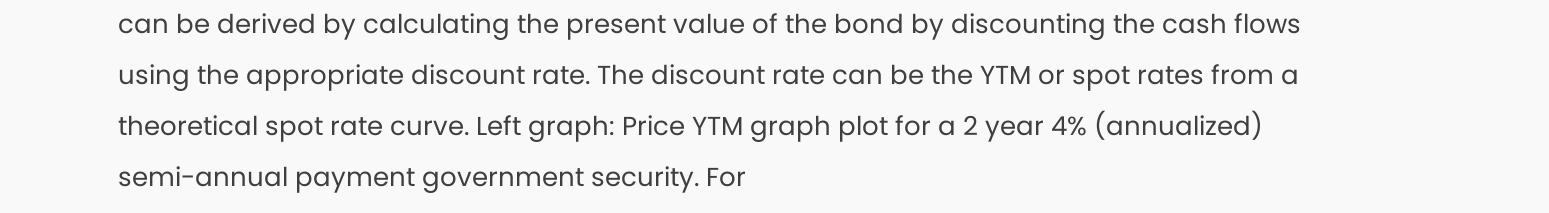can be derived by calculating the present value of the bond by discounting the cash flows using the appropriate discount rate. The discount rate can be the YTM or spot rates from a theoretical spot rate curve. Left graph: Price YTM graph plot for a 2 year 4% (annualized) semi-annual payment government security. For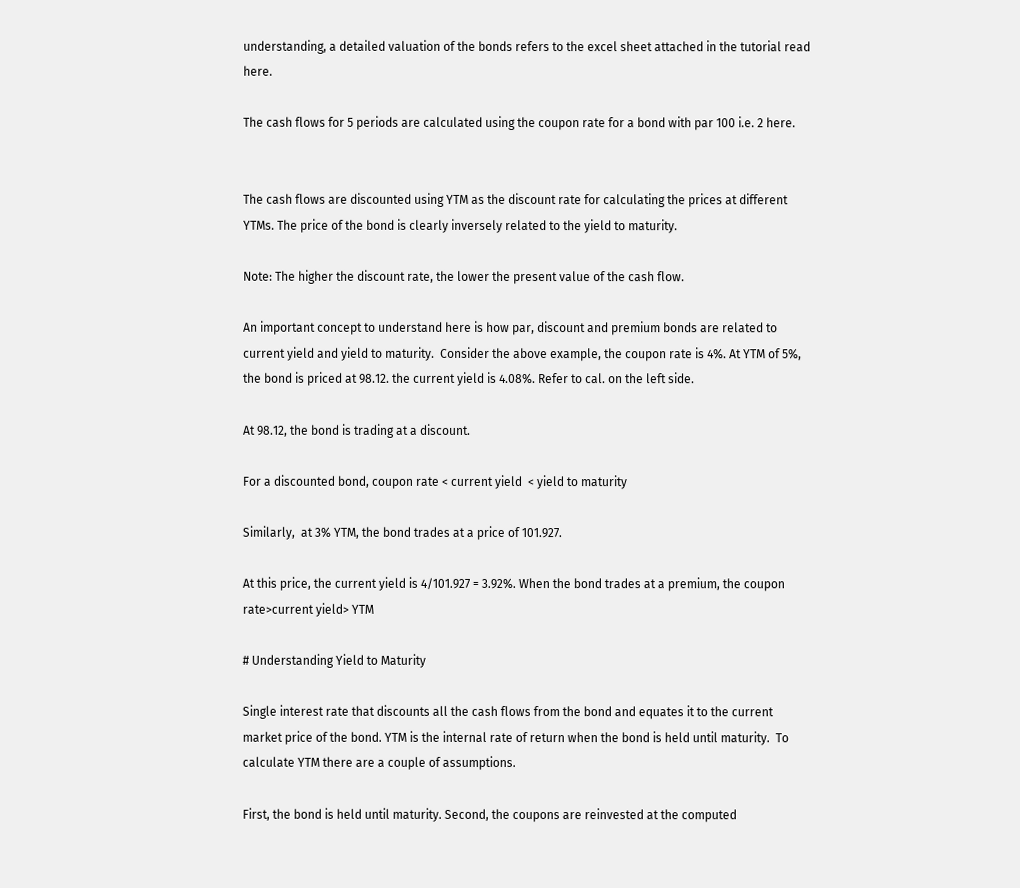understanding, a detailed valuation of the bonds refers to the excel sheet attached in the tutorial read here.

The cash flows for 5 periods are calculated using the coupon rate for a bond with par 100 i.e. 2 here.


The cash flows are discounted using YTM as the discount rate for calculating the prices at different YTMs. The price of the bond is clearly inversely related to the yield to maturity.

Note: The higher the discount rate, the lower the present value of the cash flow.

An important concept to understand here is how par, discount and premium bonds are related to current yield and yield to maturity.  Consider the above example, the coupon rate is 4%. At YTM of 5%, the bond is priced at 98.12. the current yield is 4.08%. Refer to cal. on the left side.

At 98.12, the bond is trading at a discount.

For a discounted bond, coupon rate < current yield  < yield to maturity

Similarly,  at 3% YTM, the bond trades at a price of 101.927.

At this price, the current yield is 4/101.927 = 3.92%. When the bond trades at a premium, the coupon rate>current yield> YTM

# Understanding Yield to Maturity

Single interest rate that discounts all the cash flows from the bond and equates it to the current market price of the bond. YTM is the internal rate of return when the bond is held until maturity.  To calculate YTM there are a couple of assumptions.

First, the bond is held until maturity. Second, the coupons are reinvested at the computed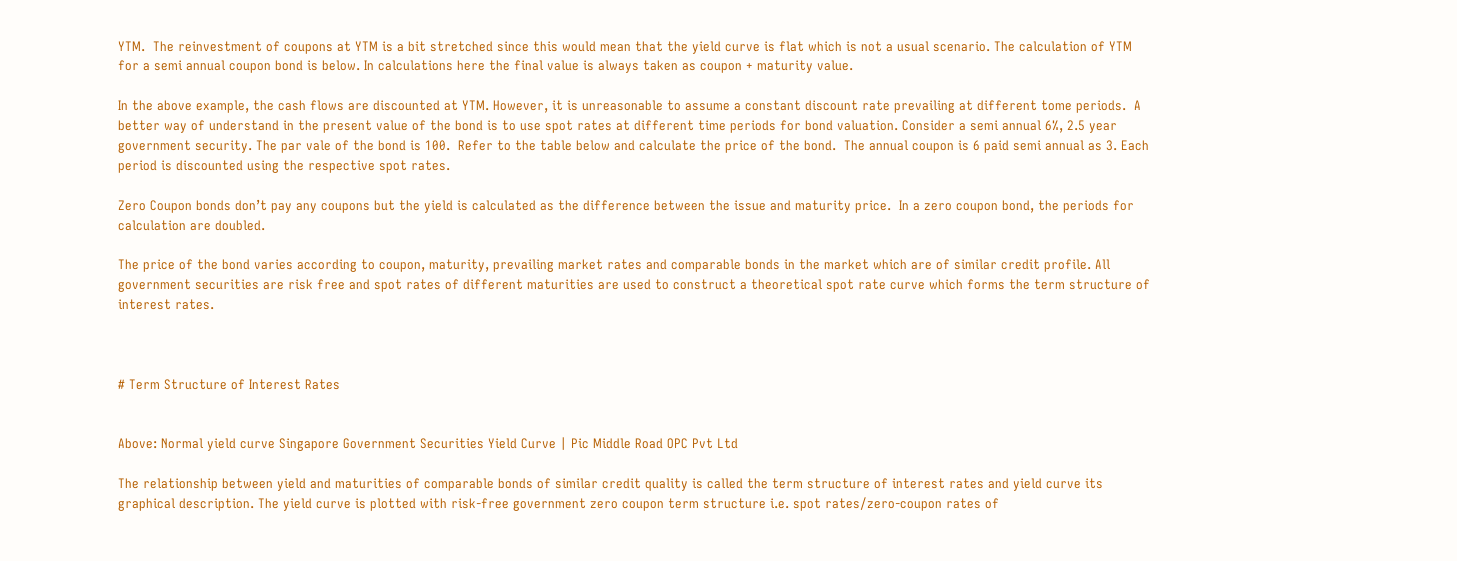YTM.  The reinvestment of coupons at YTM is a bit stretched since this would mean that the yield curve is flat which is not a usual scenario. The calculation of YTM for a semi annual coupon bond is below. In calculations here the final value is always taken as coupon + maturity value.

In the above example, the cash flows are discounted at YTM. However, it is unreasonable to assume a constant discount rate prevailing at different tome periods.  A better way of understand in the present value of the bond is to use spot rates at different time periods for bond valuation. Consider a semi annual 6%, 2.5 year government security. The par vale of the bond is 100.  Refer to the table below and calculate the price of the bond.  The annual coupon is 6 paid semi annual as 3. Each period is discounted using the respective spot rates.

Zero Coupon bonds don’t pay any coupons but the yield is calculated as the difference between the issue and maturity price.  In a zero coupon bond, the periods for calculation are doubled.

The price of the bond varies according to coupon, maturity, prevailing market rates and comparable bonds in the market which are of similar credit profile. All government securities are risk free and spot rates of different maturities are used to construct a theoretical spot rate curve which forms the term structure of interest rates.



# Term Structure of Interest Rates


Above: Normal yield curve Singapore Government Securities Yield Curve | Pic Middle Road OPC Pvt Ltd

The relationship between yield and maturities of comparable bonds of similar credit quality is called the term structure of interest rates and yield curve its graphical description. The yield curve is plotted with risk-free government zero coupon term structure i.e. spot rates/zero-coupon rates of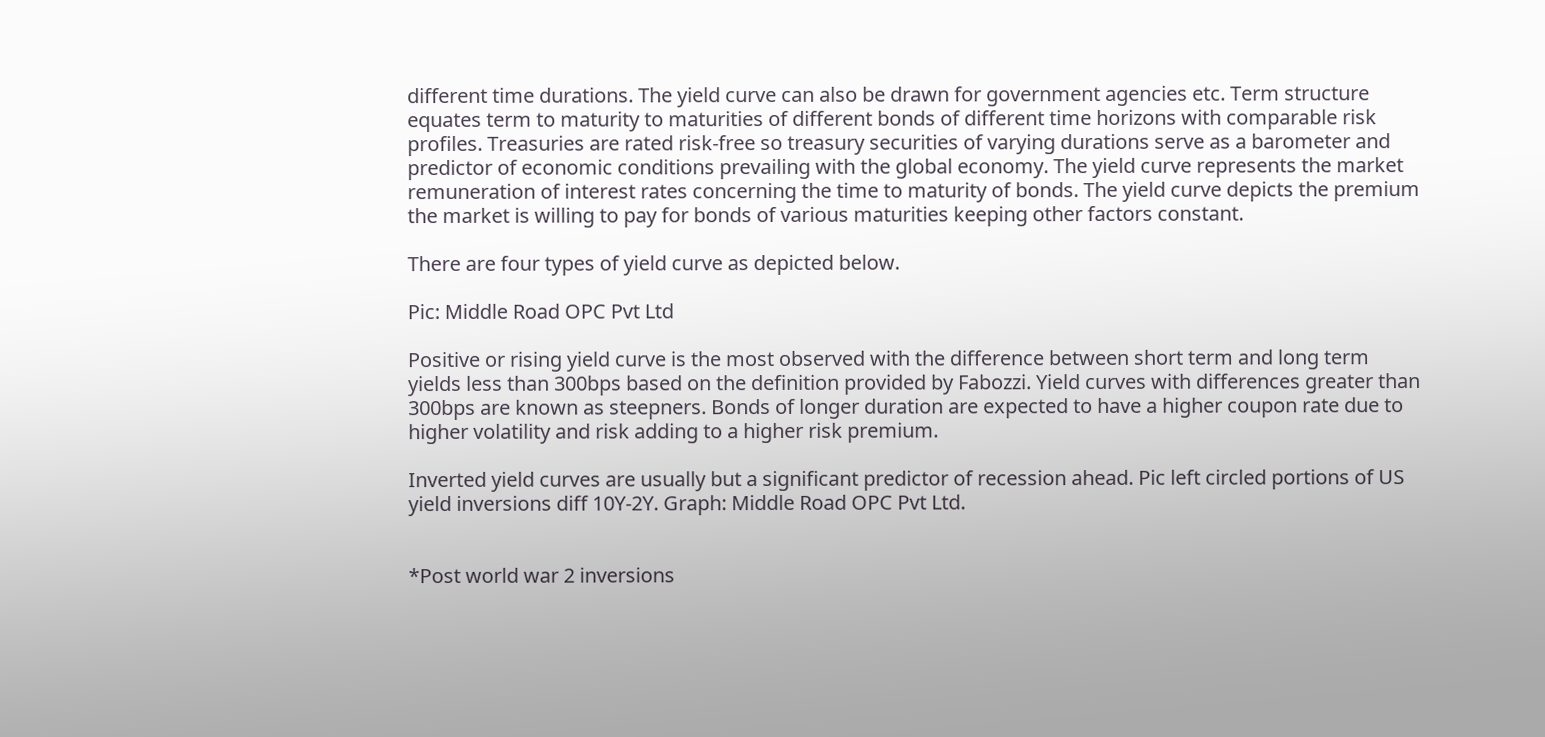different time durations. The yield curve can also be drawn for government agencies etc. Term structure equates term to maturity to maturities of different bonds of different time horizons with comparable risk profiles. Treasuries are rated risk-free so treasury securities of varying durations serve as a barometer and predictor of economic conditions prevailing with the global economy. The yield curve represents the market remuneration of interest rates concerning the time to maturity of bonds. The yield curve depicts the premium the market is willing to pay for bonds of various maturities keeping other factors constant.

There are four types of yield curve as depicted below.

Pic: Middle Road OPC Pvt Ltd

Positive or rising yield curve is the most observed with the difference between short term and long term yields less than 300bps based on the definition provided by Fabozzi. Yield curves with differences greater than 300bps are known as steepners. Bonds of longer duration are expected to have a higher coupon rate due to higher volatility and risk adding to a higher risk premium.

Inverted yield curves are usually but a significant predictor of recession ahead. Pic left circled portions of US yield inversions diff 10Y-2Y. Graph: Middle Road OPC Pvt Ltd.


*Post world war 2 inversions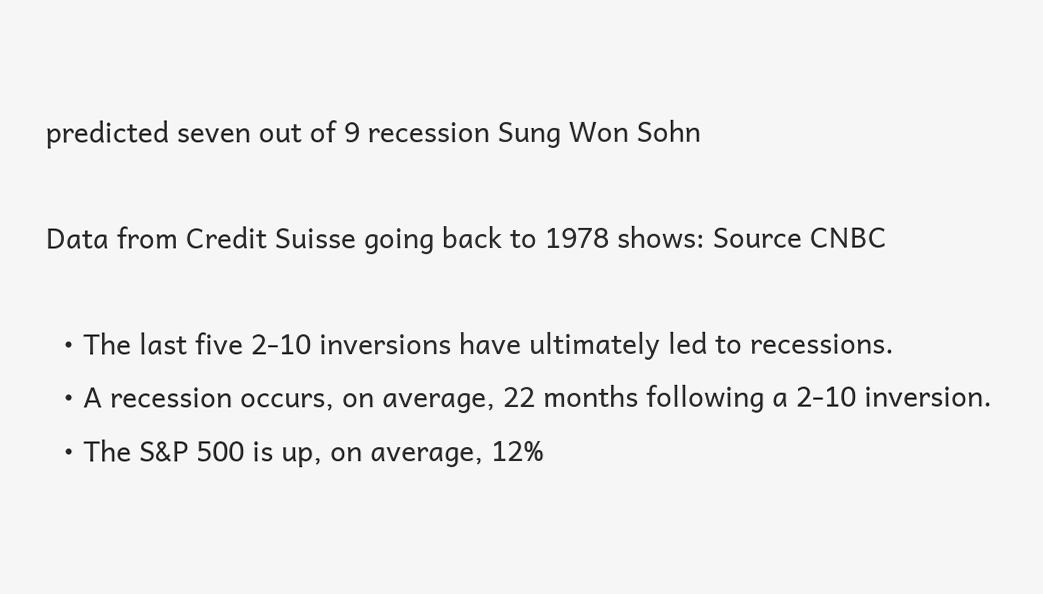predicted seven out of 9 recession Sung Won Sohn

Data from Credit Suisse going back to 1978 shows: Source CNBC

  • The last five 2-10 inversions have ultimately led to recessions.
  • A recession occurs, on average, 22 months following a 2-10 inversion.
  • The S&P 500 is up, on average, 12%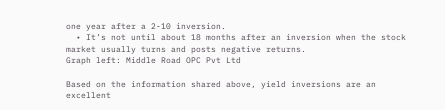one year after a 2-10 inversion.
  • It’s not until about 18 months after an inversion when the stock market usually turns and posts negative returns.
Graph left: Middle Road OPC Pvt Ltd

Based on the information shared above, yield inversions are an excellent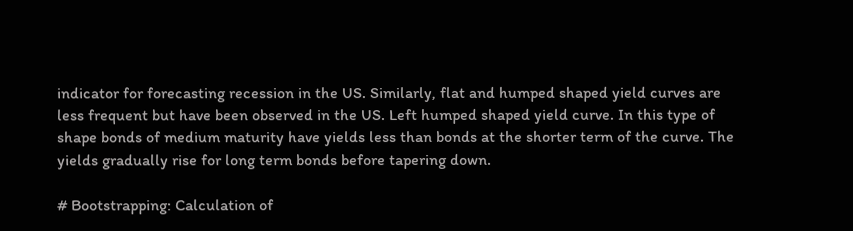indicator for forecasting recession in the US. Similarly, flat and humped shaped yield curves are less frequent but have been observed in the US. Left humped shaped yield curve. In this type of shape bonds of medium maturity have yields less than bonds at the shorter term of the curve. The yields gradually rise for long term bonds before tapering down.

# Bootstrapping: Calculation of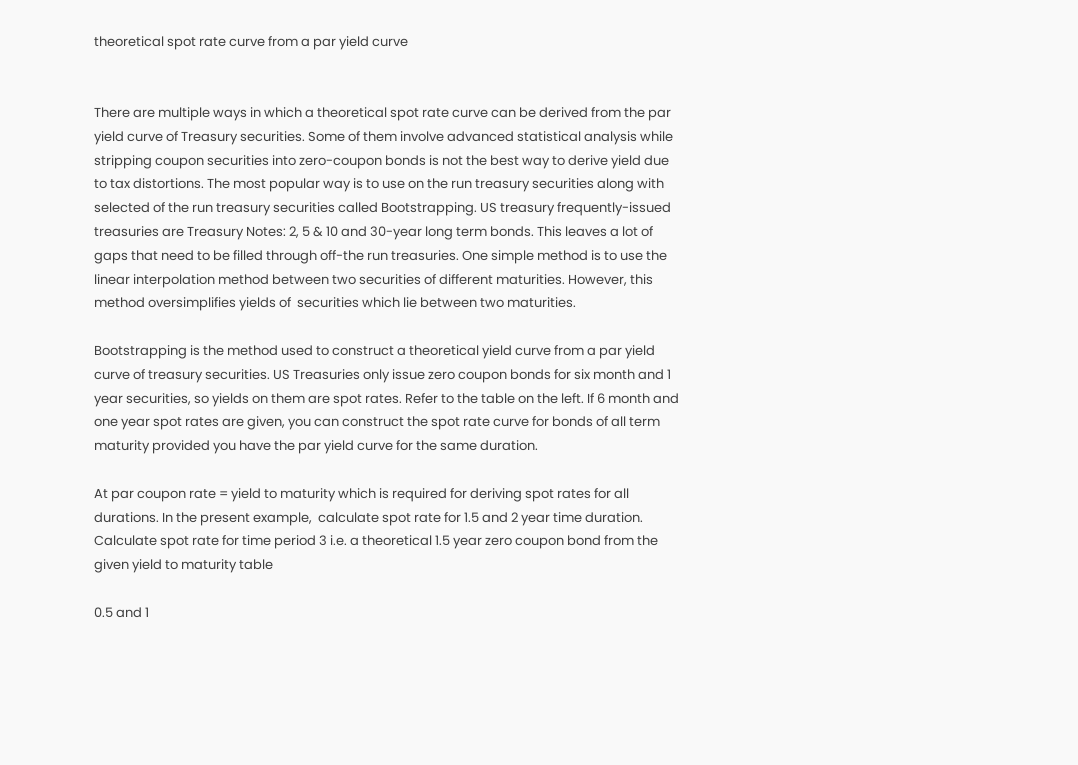theoretical spot rate curve from a par yield curve


There are multiple ways in which a theoretical spot rate curve can be derived from the par yield curve of Treasury securities. Some of them involve advanced statistical analysis while stripping coupon securities into zero-coupon bonds is not the best way to derive yield due to tax distortions. The most popular way is to use on the run treasury securities along with selected of the run treasury securities called Bootstrapping. US treasury frequently-issued treasuries are Treasury Notes: 2, 5 & 10 and 30-year long term bonds. This leaves a lot of gaps that need to be filled through off-the run treasuries. One simple method is to use the linear interpolation method between two securities of different maturities. However, this method oversimplifies yields of  securities which lie between two maturities.

Bootstrapping is the method used to construct a theoretical yield curve from a par yield curve of treasury securities. US Treasuries only issue zero coupon bonds for six month and 1 year securities, so yields on them are spot rates. Refer to the table on the left. If 6 month and one year spot rates are given, you can construct the spot rate curve for bonds of all term maturity provided you have the par yield curve for the same duration.

At par coupon rate = yield to maturity which is required for deriving spot rates for all  durations. In the present example,  calculate spot rate for 1.5 and 2 year time duration. Calculate spot rate for time period 3 i.e. a theoretical 1.5 year zero coupon bond from the given yield to maturity table

0.5 and 1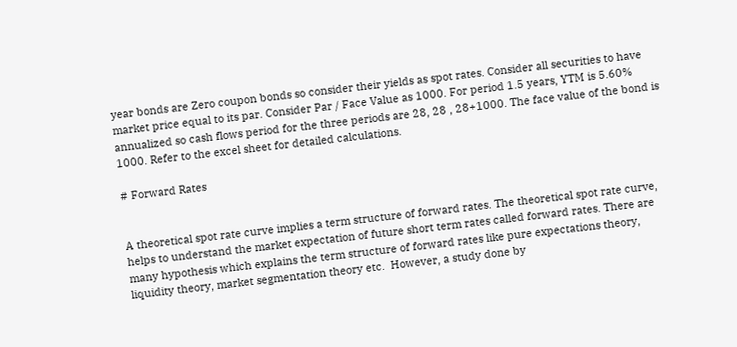year bonds are Zero coupon bonds so consider their yields as spot rates. Consider all securities to have market price equal to its par. Consider Par / Face Value as 1000. For period 1.5 years, YTM is 5.60% annualized so cash flows period for the three periods are 28, 28 , 28+1000. The face value of the bond is 1000. Refer to the excel sheet for detailed calculations.

# Forward Rates


A theoretical spot rate curve implies a term structure of forward rates. The theoretical spot rate curve, helps to understand the market expectation of future short term rates called forward rates. There are many hypothesis which explains the term structure of forward rates like pure expectations theory, liquidity theory, market segmentation theory etc.  However, a study done by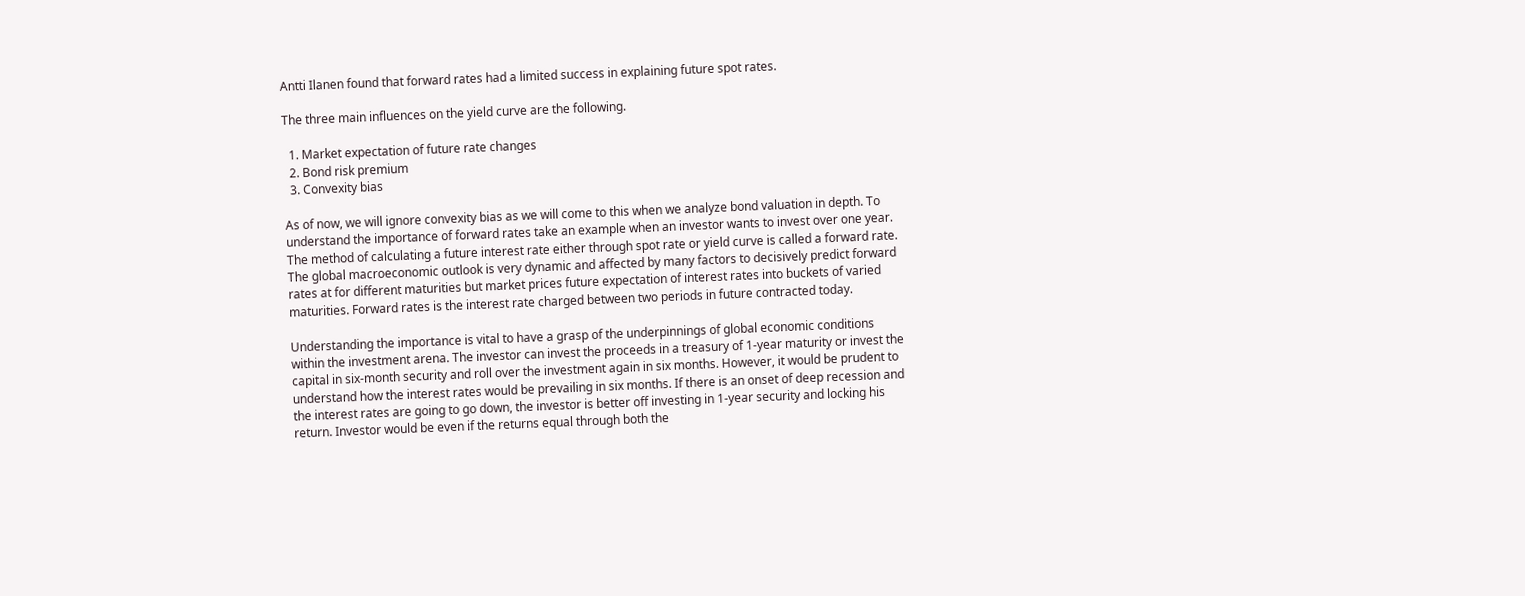Antti Ilanen found that forward rates had a limited success in explaining future spot rates.

The three main influences on the yield curve are the following.

  1. Market expectation of future rate changes
  2. Bond risk premium
  3. Convexity bias

As of now, we will ignore convexity bias as we will come to this when we analyze bond valuation in depth. To understand the importance of forward rates take an example when an investor wants to invest over one year.  The method of calculating a future interest rate either through spot rate or yield curve is called a forward rate. The global macroeconomic outlook is very dynamic and affected by many factors to decisively predict forward rates at for different maturities but market prices future expectation of interest rates into buckets of varied maturities. Forward rates is the interest rate charged between two periods in future contracted today.

Understanding the importance is vital to have a grasp of the underpinnings of global economic conditions within the investment arena. The investor can invest the proceeds in a treasury of 1-year maturity or invest the capital in six-month security and roll over the investment again in six months. However, it would be prudent to understand how the interest rates would be prevailing in six months. If there is an onset of deep recession and the interest rates are going to go down, the investor is better off investing in 1-year security and locking his return. Investor would be even if the returns equal through both the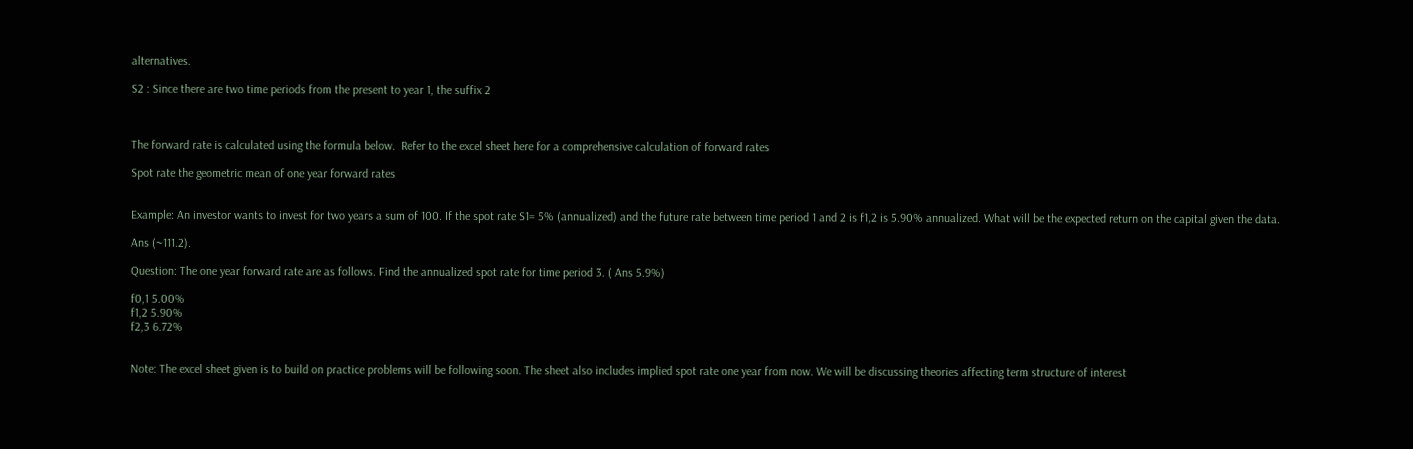alternatives.

S2 : Since there are two time periods from the present to year 1, the suffix 2



The forward rate is calculated using the formula below.  Refer to the excel sheet here for a comprehensive calculation of forward rates

Spot rate the geometric mean of one year forward rates


Example: An investor wants to invest for two years a sum of 100. If the spot rate S1= 5% (annualized) and the future rate between time period 1 and 2 is f1,2 is 5.90% annualized. What will be the expected return on the capital given the data.

Ans (~111.2).

Question: The one year forward rate are as follows. Find the annualized spot rate for time period 3. ( Ans 5.9%)

f0,1 5.00%
f1,2 5.90%
f2,3 6.72%


Note: The excel sheet given is to build on practice problems will be following soon. The sheet also includes implied spot rate one year from now. We will be discussing theories affecting term structure of interest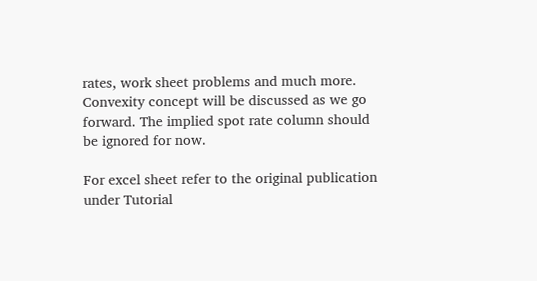rates, work sheet problems and much more. Convexity concept will be discussed as we go forward. The implied spot rate column should be ignored for now.

For excel sheet refer to the original publication under Tutorial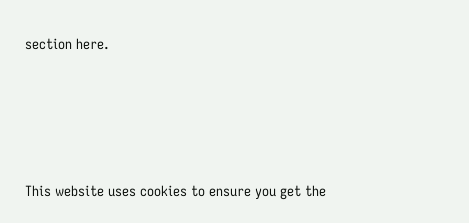section here.




This website uses cookies to ensure you get the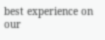best experience on our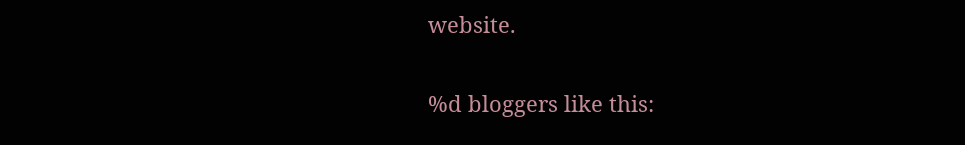website.

%d bloggers like this: